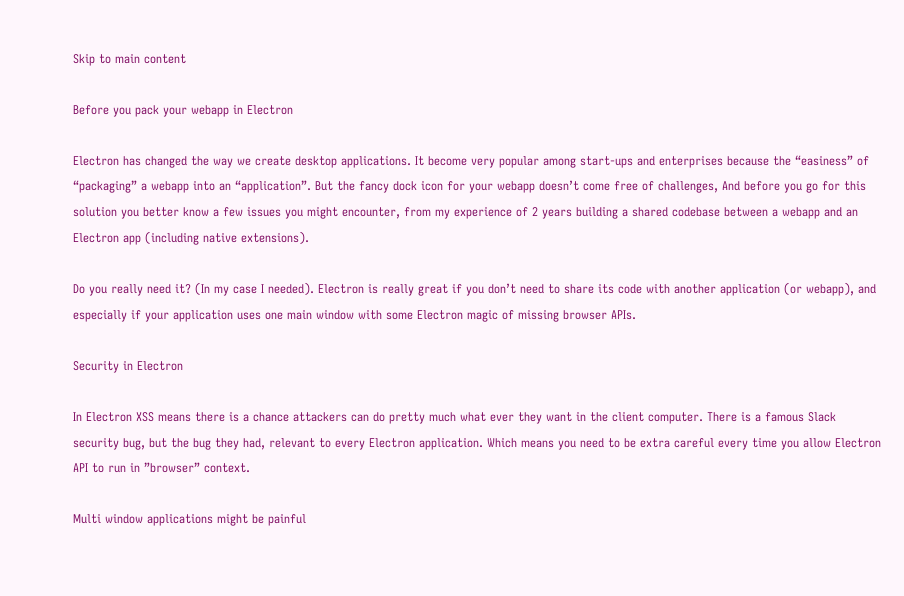Skip to main content

Before you pack your webapp in Electron

Electron has changed the way we create desktop applications. It become very popular among start-ups and enterprises because the “easiness” of “packaging” a webapp into an “application”. But the fancy dock icon for your webapp doesn’t come free of challenges, And before you go for this solution you better know a few issues you might encounter, from my experience of 2 years building a shared codebase between a webapp and an Electron app (including native extensions).

Do you really need it? (In my case I needed). Electron is really great if you don’t need to share its code with another application (or webapp), and especially if your application uses one main window with some Electron magic of missing browser APIs.

Security in Electron

In Electron XSS means there is a chance attackers can do pretty much what ever they want in the client computer. There is a famous Slack security bug, but the bug they had, relevant to every Electron application. Which means you need to be extra careful every time you allow Electron API to run in ”browser” context.

Multi window applications might be painful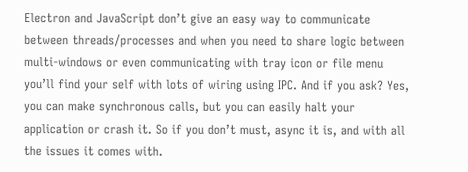Electron and JavaScript don’t give an easy way to communicate between threads/processes and when you need to share logic between multi-windows or even communicating with tray icon or file menu you’ll find your self with lots of wiring using IPC. And if you ask? Yes, you can make synchronous calls, but you can easily halt your application or crash it. So if you don’t must, async it is, and with all the issues it comes with.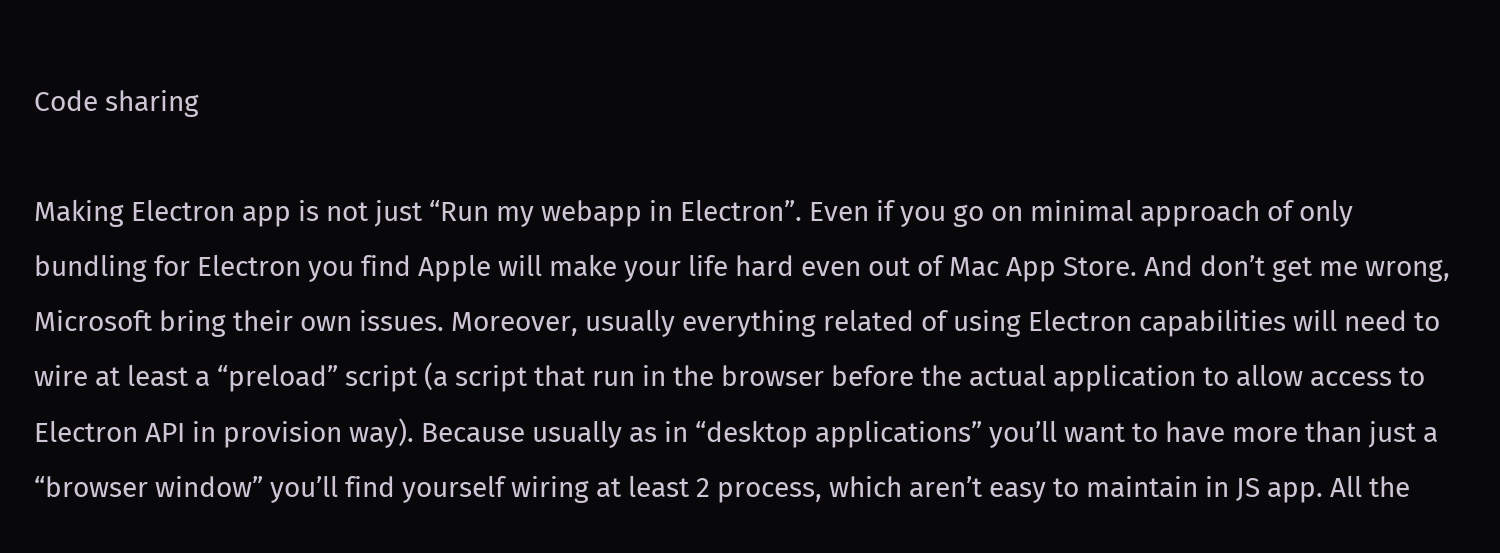Code sharing

Making Electron app is not just “Run my webapp in Electron”. Even if you go on minimal approach of only bundling for Electron you find Apple will make your life hard even out of Mac App Store. And don’t get me wrong, Microsoft bring their own issues. Moreover, usually everything related of using Electron capabilities will need to wire at least a “preload” script (a script that run in the browser before the actual application to allow access to Electron API in provision way). Because usually as in “desktop applications” you’ll want to have more than just a “browser window” you’ll find yourself wiring at least 2 process, which aren’t easy to maintain in JS app. All the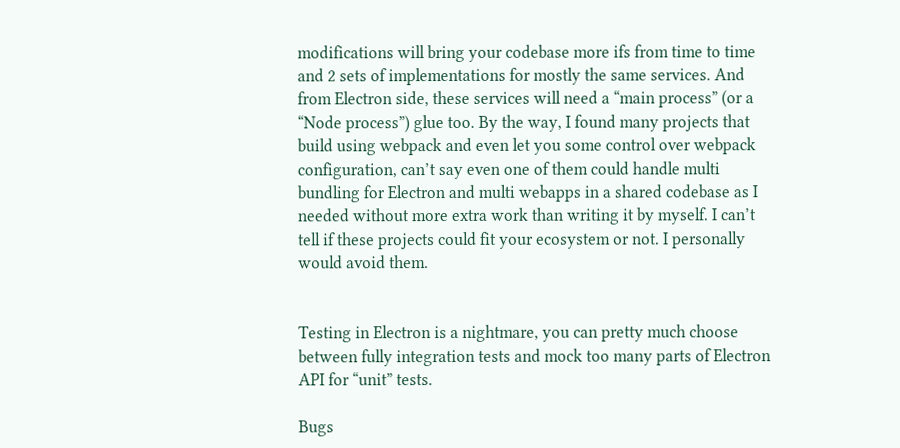modifications will bring your codebase more ifs from time to time and 2 sets of implementations for mostly the same services. And from Electron side, these services will need a “main process” (or a “Node process”) glue too. By the way, I found many projects that build using webpack and even let you some control over webpack configuration, can’t say even one of them could handle multi bundling for Electron and multi webapps in a shared codebase as I needed without more extra work than writing it by myself. I can’t tell if these projects could fit your ecosystem or not. I personally would avoid them.


Testing in Electron is a nightmare, you can pretty much choose between fully integration tests and mock too many parts of Electron API for “unit” tests.

Bugs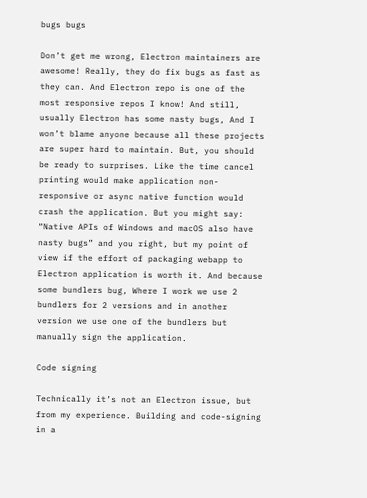bugs bugs

Don’t get me wrong, Electron maintainers are awesome! Really, they do fix bugs as fast as they can. And Electron repo is one of the most responsive repos I know! And still, usually Electron has some nasty bugs, And I won’t blame anyone because all these projects are super hard to maintain. But, you should be ready to surprises. Like the time cancel printing would make application non-responsive or async native function would crash the application. But you might say: “Native APIs of Windows and macOS also have nasty bugs” and you right, but my point of view if the effort of packaging webapp to Electron application is worth it. And because some bundlers bug, Where I work we use 2 bundlers for 2 versions and in another version we use one of the bundlers but manually sign the application.

Code signing

Technically it’s not an Electron issue, but from my experience. Building and code-signing in a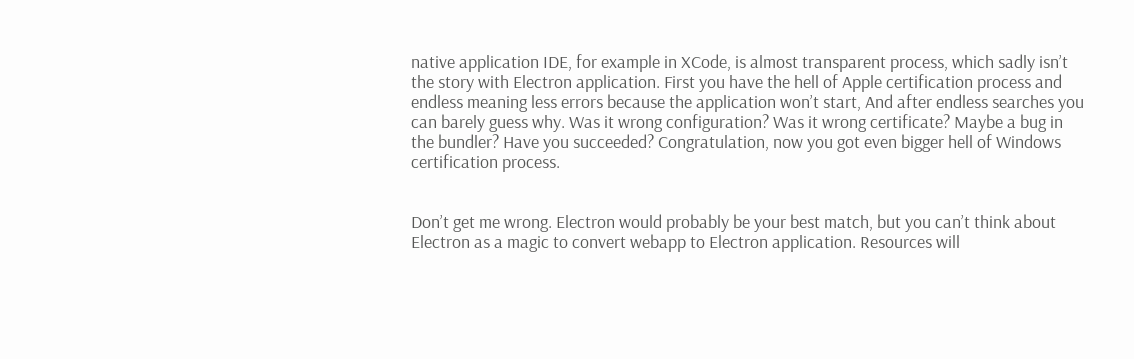native application IDE, for example in XCode, is almost transparent process, which sadly isn’t the story with Electron application. First you have the hell of Apple certification process and endless meaning less errors because the application won’t start, And after endless searches you can barely guess why. Was it wrong configuration? Was it wrong certificate? Maybe a bug in the bundler? Have you succeeded? Congratulation, now you got even bigger hell of Windows certification process.


Don’t get me wrong. Electron would probably be your best match, but you can’t think about Electron as a magic to convert webapp to Electron application. Resources will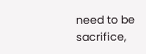need to be sacrifice,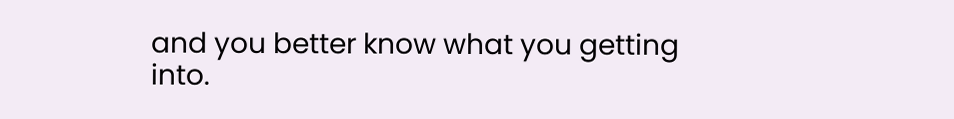and you better know what you getting into.